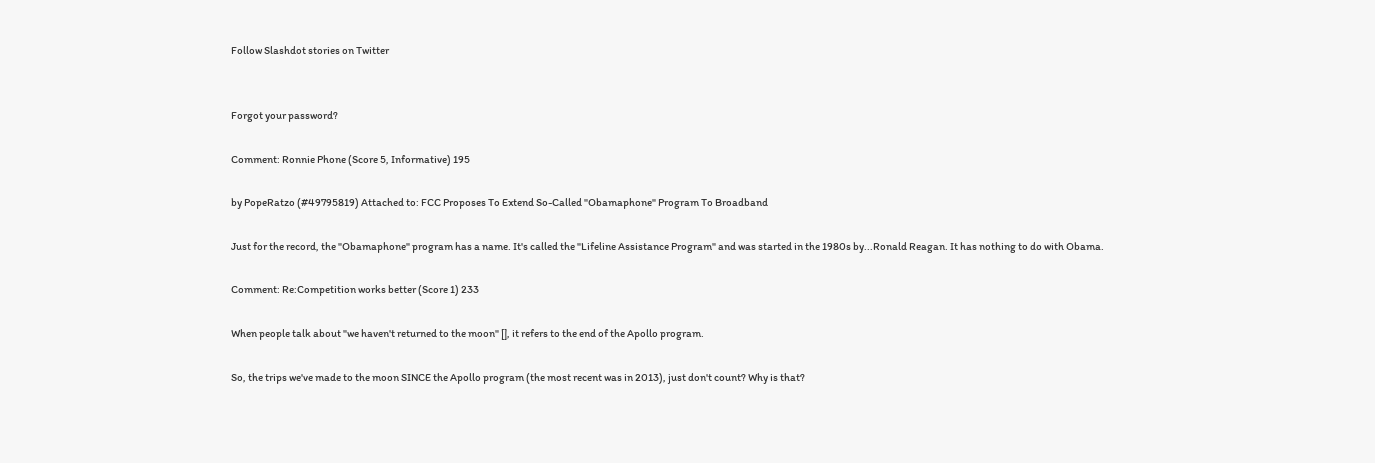Follow Slashdot stories on Twitter


Forgot your password?

Comment: Ronnie Phone (Score 5, Informative) 195

by PopeRatzo (#49795819) Attached to: FCC Proposes To Extend So-Called "Obamaphone" Program To Broadband

Just for the record, the "Obamaphone" program has a name. It's called the "Lifeline Assistance Program" and was started in the 1980s by...Ronald Reagan. It has nothing to do with Obama.

Comment: Re:Competition works better (Score 1) 233

When people talk about "we haven't returned to the moon" [], it refers to the end of the Apollo program.

So, the trips we've made to the moon SINCE the Apollo program (the most recent was in 2013), just don't count? Why is that?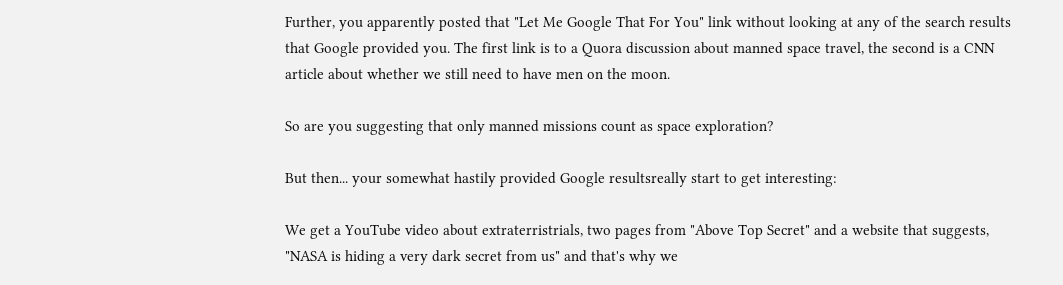Further, you apparently posted that "Let Me Google That For You" link without looking at any of the search results that Google provided you. The first link is to a Quora discussion about manned space travel, the second is a CNN article about whether we still need to have men on the moon.

So are you suggesting that only manned missions count as space exploration?

But then... your somewhat hastily provided Google resultsreally start to get interesting:

We get a YouTube video about extraterristrials, two pages from "Above Top Secret" and a website that suggests, "NASA is hiding a very dark secret from us" and that's why we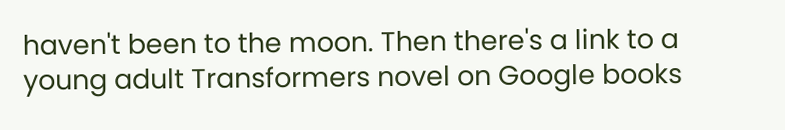haven't been to the moon. Then there's a link to a young adult Transformers novel on Google books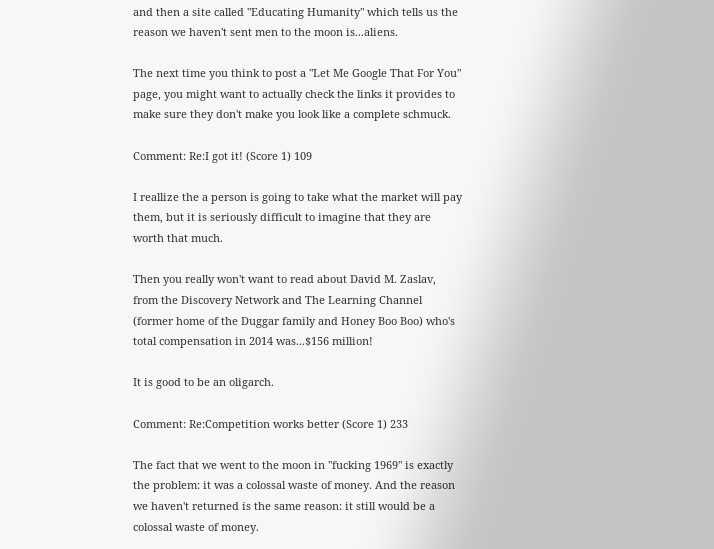and then a site called "Educating Humanity" which tells us the reason we haven't sent men to the moon is...aliens.

The next time you think to post a "Let Me Google That For You" page, you might want to actually check the links it provides to make sure they don't make you look like a complete schmuck.

Comment: Re:I got it! (Score 1) 109

I reallize the a person is going to take what the market will pay them, but it is seriously difficult to imagine that they are worth that much.

Then you really won't want to read about David M. Zaslav, from the Discovery Network and The Learning Channel (former home of the Duggar family and Honey Boo Boo) who's total compensation in 2014 was...$156 million!

It is good to be an oligarch.

Comment: Re:Competition works better (Score 1) 233

The fact that we went to the moon in "fucking 1969" is exactly the problem: it was a colossal waste of money. And the reason we haven't returned is the same reason: it still would be a colossal waste of money.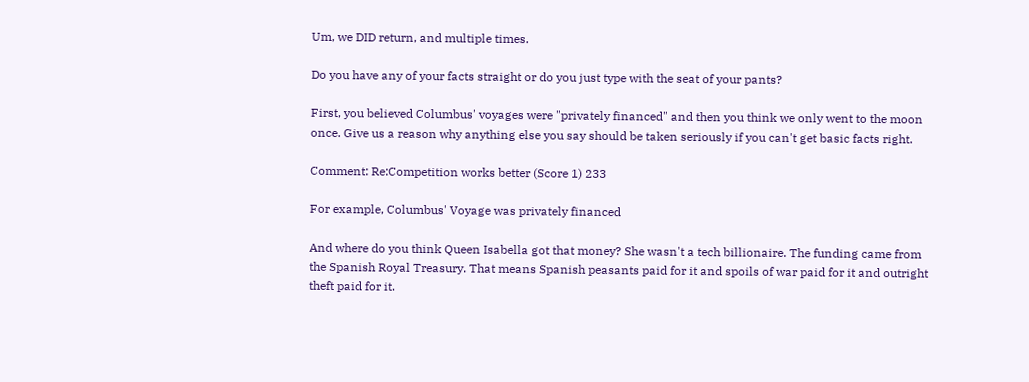Um, we DID return, and multiple times.

Do you have any of your facts straight or do you just type with the seat of your pants?

First, you believed Columbus' voyages were "privately financed" and then you think we only went to the moon once. Give us a reason why anything else you say should be taken seriously if you can't get basic facts right.

Comment: Re:Competition works better (Score 1) 233

For example, Columbus' Voyage was privately financed

And where do you think Queen Isabella got that money? She wasn't a tech billionaire. The funding came from the Spanish Royal Treasury. That means Spanish peasants paid for it and spoils of war paid for it and outright theft paid for it.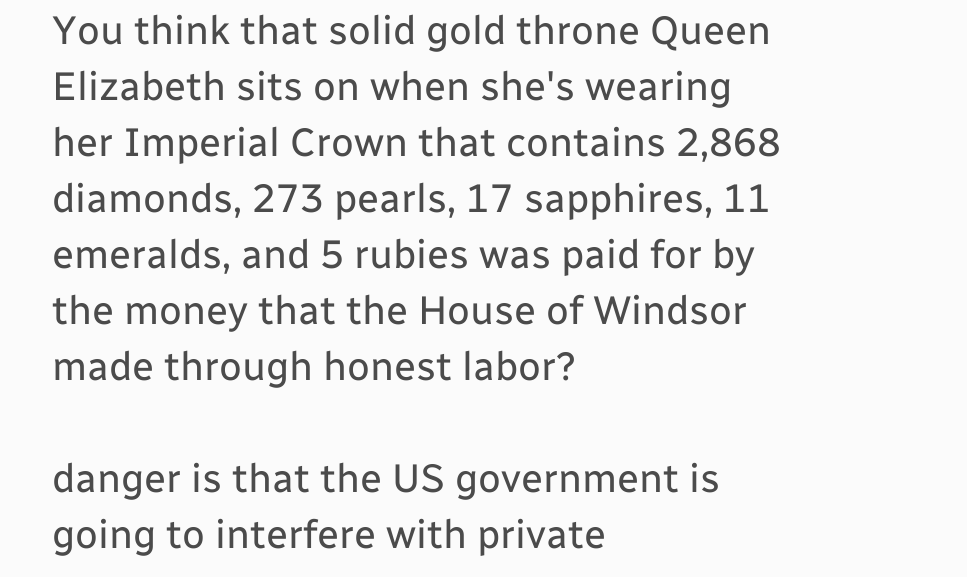You think that solid gold throne Queen Elizabeth sits on when she's wearing her Imperial Crown that contains 2,868 diamonds, 273 pearls, 17 sapphires, 11 emeralds, and 5 rubies was paid for by the money that the House of Windsor made through honest labor?

danger is that the US government is going to interfere with private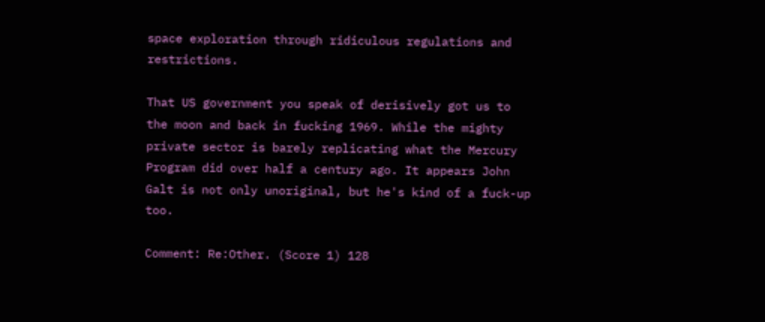space exploration through ridiculous regulations and restrictions.

That US government you speak of derisively got us to the moon and back in fucking 1969. While the mighty private sector is barely replicating what the Mercury Program did over half a century ago. It appears John Galt is not only unoriginal, but he's kind of a fuck-up too.

Comment: Re:Other. (Score 1) 128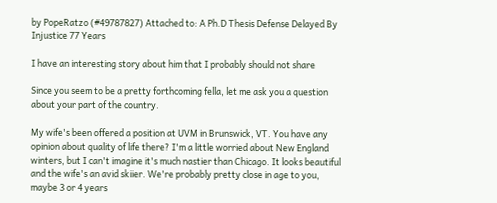by PopeRatzo (#49787827) Attached to: A Ph.D Thesis Defense Delayed By Injustice 77 Years

I have an interesting story about him that I probably should not share

Since you seem to be a pretty forthcoming fella, let me ask you a question about your part of the country.

My wife's been offered a position at UVM in Brunswick, VT. You have any opinion about quality of life there? I'm a little worried about New England winters, but I can't imagine it's much nastier than Chicago. It looks beautiful and the wife's an avid skiier. We're probably pretty close in age to you, maybe 3 or 4 years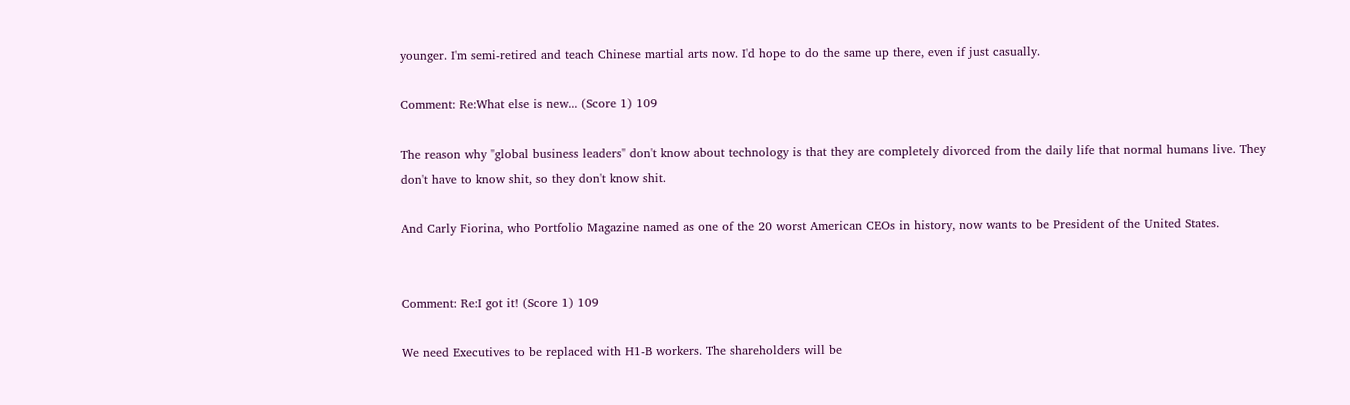younger. I'm semi-retired and teach Chinese martial arts now. I'd hope to do the same up there, even if just casually.

Comment: Re:What else is new... (Score 1) 109

The reason why "global business leaders" don't know about technology is that they are completely divorced from the daily life that normal humans live. They don't have to know shit, so they don't know shit.

And Carly Fiorina, who Portfolio Magazine named as one of the 20 worst American CEOs in history, now wants to be President of the United States.


Comment: Re:I got it! (Score 1) 109

We need Executives to be replaced with H1-B workers. The shareholders will be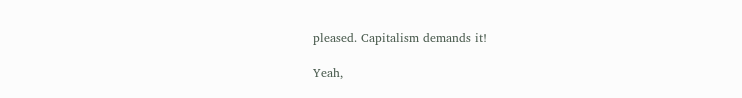pleased. Capitalism demands it!

Yeah,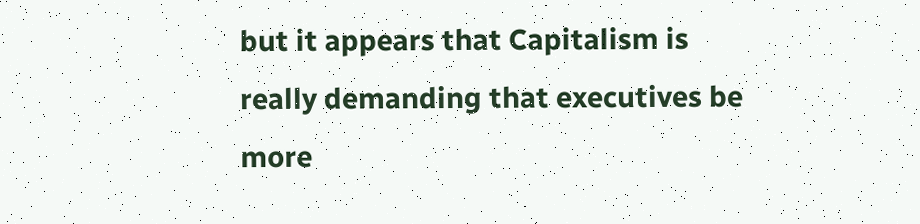but it appears that Capitalism is really demanding that executives be more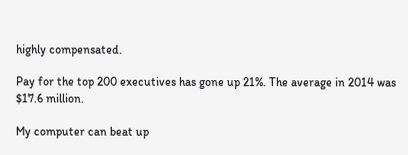highly compensated.

Pay for the top 200 executives has gone up 21%. The average in 2014 was $17.6 million.

My computer can beat up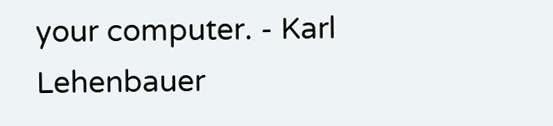your computer. - Karl Lehenbauer